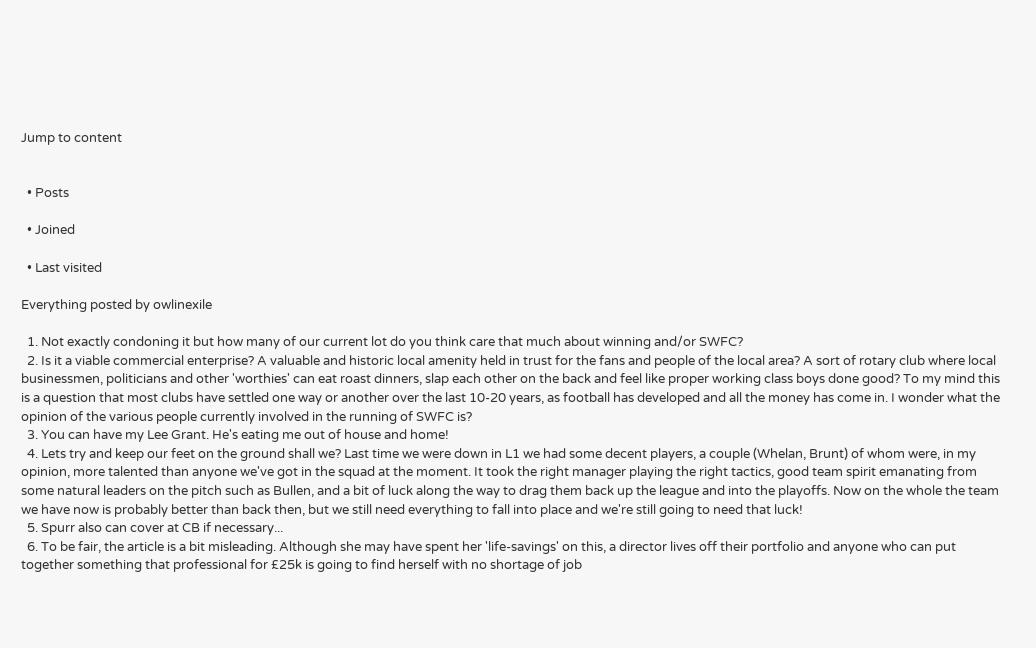Jump to content


  • Posts

  • Joined

  • Last visited

Everything posted by owlinexile

  1. Not exactly condoning it but how many of our current lot do you think care that much about winning and/or SWFC?
  2. Is it a viable commercial enterprise? A valuable and historic local amenity held in trust for the fans and people of the local area? A sort of rotary club where local businessmen, politicians and other 'worthies' can eat roast dinners, slap each other on the back and feel like proper working class boys done good? To my mind this is a question that most clubs have settled one way or another over the last 10-20 years, as football has developed and all the money has come in. I wonder what the opinion of the various people currently involved in the running of SWFC is?
  3. You can have my Lee Grant. He's eating me out of house and home!
  4. Lets try and keep our feet on the ground shall we? Last time we were down in L1 we had some decent players, a couple (Whelan, Brunt) of whom were, in my opinion, more talented than anyone we've got in the squad at the moment. It took the right manager playing the right tactics, good team spirit emanating from some natural leaders on the pitch such as Bullen, and a bit of luck along the way to drag them back up the league and into the playoffs. Now on the whole the team we have now is probably better than back then, but we still need everything to fall into place and we're still going to need that luck!
  5. Spurr also can cover at CB if necessary...
  6. To be fair, the article is a bit misleading. Although she may have spent her 'life-savings' on this, a director lives off their portfolio and anyone who can put together something that professional for £25k is going to find herself with no shortage of job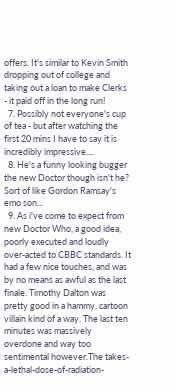offers. It's similar to Kevin Smith dropping out of college and taking out a loan to make Clerks - it paid off in the long run!
  7. Possibly not everyone's cup of tea - but after watching the first 20 mins I have to say it is incredibly impressive....
  8. He's a funny looking bugger the new Doctor though isn't he? Sort of like Gordon Ramsay's emo son...
  9. As i've come to expect from new Doctor Who, a good idea, poorly executed and loudly over-acted to CBBC standards. It had a few nice touches, and was by no means as awful as the last finale. Timothy Dalton was pretty good in a hammy, cartoon villain kind of a way. The last ten minutes was massively overdone and way too sentimental however.The takes-a-lethal-dose-of-radiation-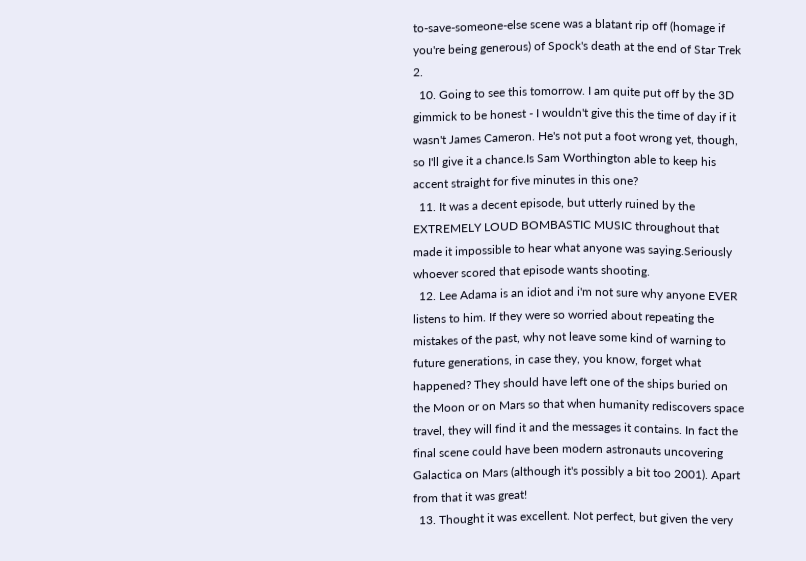to-save-someone-else scene was a blatant rip off (homage if you're being generous) of Spock's death at the end of Star Trek 2.
  10. Going to see this tomorrow. I am quite put off by the 3D gimmick to be honest - I wouldn't give this the time of day if it wasn't James Cameron. He's not put a foot wrong yet, though, so I'll give it a chance.Is Sam Worthington able to keep his accent straight for five minutes in this one?
  11. It was a decent episode, but utterly ruined by the EXTREMELY LOUD BOMBASTIC MUSIC throughout that made it impossible to hear what anyone was saying.Seriously whoever scored that episode wants shooting.
  12. Lee Adama is an idiot and i'm not sure why anyone EVER listens to him. If they were so worried about repeating the mistakes of the past, why not leave some kind of warning to future generations, in case they, you know, forget what happened? They should have left one of the ships buried on the Moon or on Mars so that when humanity rediscovers space travel, they will find it and the messages it contains. In fact the final scene could have been modern astronauts uncovering Galactica on Mars (although it's possibly a bit too 2001). Apart from that it was great!
  13. Thought it was excellent. Not perfect, but given the very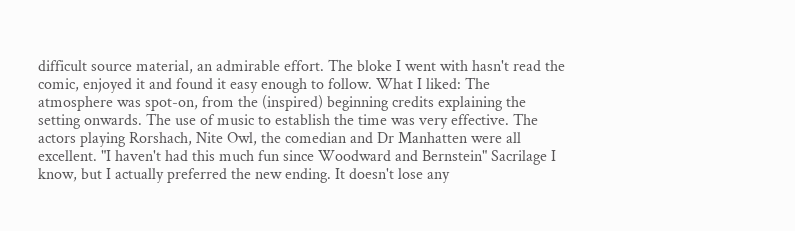difficult source material, an admirable effort. The bloke I went with hasn't read the comic, enjoyed it and found it easy enough to follow. What I liked: The atmosphere was spot-on, from the (inspired) beginning credits explaining the setting onwards. The use of music to establish the time was very effective. The actors playing Rorshach, Nite Owl, the comedian and Dr Manhatten were all excellent. "I haven't had this much fun since Woodward and Bernstein" Sacrilage I know, but I actually preferred the new ending. It doesn't lose any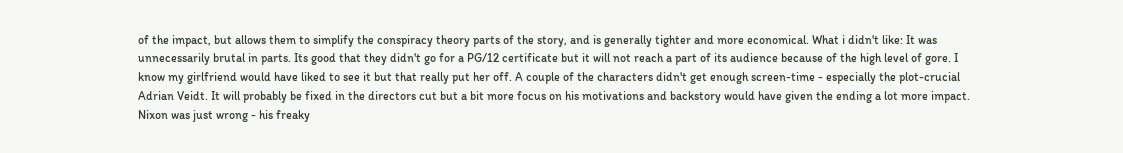of the impact, but allows them to simplify the conspiracy theory parts of the story, and is generally tighter and more economical. What i didn't like: It was unnecessarily brutal in parts. Its good that they didn't go for a PG/12 certificate but it will not reach a part of its audience because of the high level of gore. I know my girlfriend would have liked to see it but that really put her off. A couple of the characters didn't get enough screen-time - especially the plot-crucial Adrian Veidt. It will probably be fixed in the directors cut but a bit more focus on his motivations and backstory would have given the ending a lot more impact. Nixon was just wrong - his freaky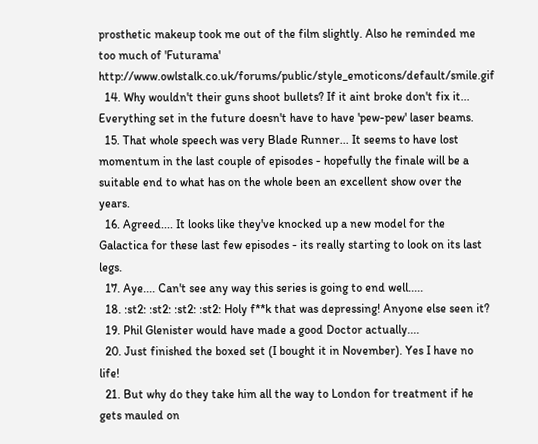prosthetic makeup took me out of the film slightly. Also he reminded me too much of 'Futurama' http://www.owlstalk.co.uk/forums/public/style_emoticons/default/smile.gif
  14. Why wouldn't their guns shoot bullets? If it aint broke don't fix it... Everything set in the future doesn't have to have 'pew-pew' laser beams.
  15. That whole speech was very Blade Runner... It seems to have lost momentum in the last couple of episodes - hopefully the finale will be a suitable end to what has on the whole been an excellent show over the years.
  16. Agreed.... It looks like they've knocked up a new model for the Galactica for these last few episodes - its really starting to look on its last legs.
  17. Aye.... Can't see any way this series is going to end well.....
  18. :st2: :st2: :st2: :st2: Holy f**k that was depressing! Anyone else seen it?
  19. Phil Glenister would have made a good Doctor actually....
  20. Just finished the boxed set (I bought it in November). Yes I have no life!
  21. But why do they take him all the way to London for treatment if he gets mauled on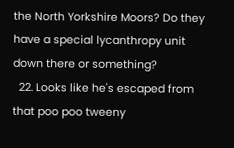the North Yorkshire Moors? Do they have a special lycanthropy unit down there or something?
  22. Looks like he's escaped from that poo poo tweeny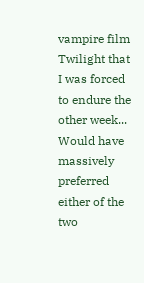vampire film Twilight that I was forced to endure the other week... Would have massively preferred either of the two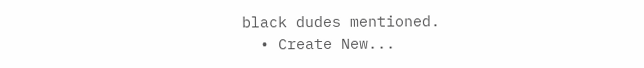black dudes mentioned.
  • Create New...